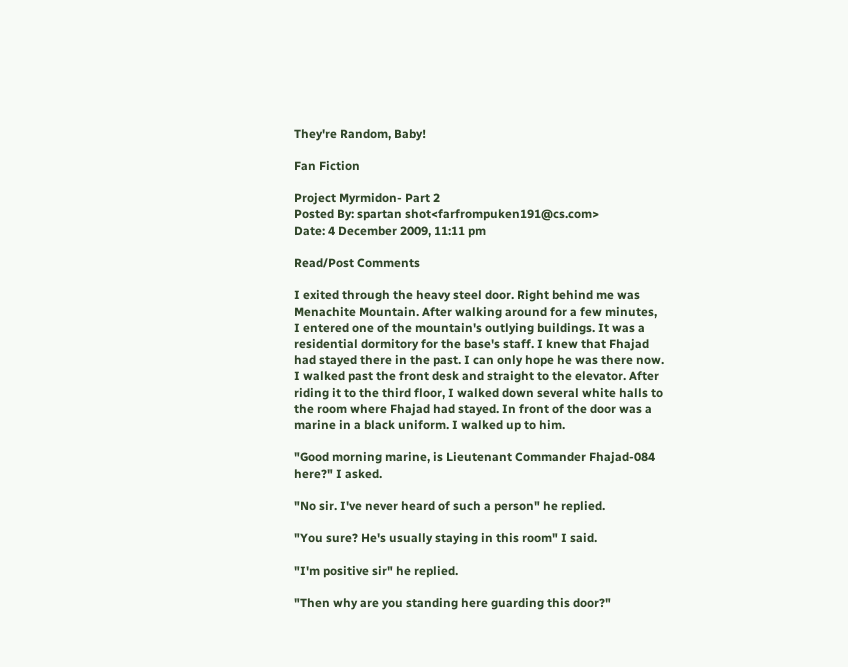They're Random, Baby!

Fan Fiction

Project Myrmidon- Part 2
Posted By: spartan shot<farfrompuken191@cs.com>
Date: 4 December 2009, 11:11 pm

Read/Post Comments

I exited through the heavy steel door. Right behind me was Menachite Mountain. After walking around for a few minutes, I entered one of the mountain's outlying buildings. It was a residential dormitory for the base's staff. I knew that Fhajad had stayed there in the past. I can only hope he was there now.
I walked past the front desk and straight to the elevator. After riding it to the third floor, I walked down several white halls to the room where Fhajad had stayed. In front of the door was a marine in a black uniform. I walked up to him.

"Good morning marine, is Lieutenant Commander Fhajad-084 here?" I asked.

"No sir. I've never heard of such a person" he replied.

"You sure? He's usually staying in this room" I said.

"I'm positive sir" he replied.

"Then why are you standing here guarding this door?"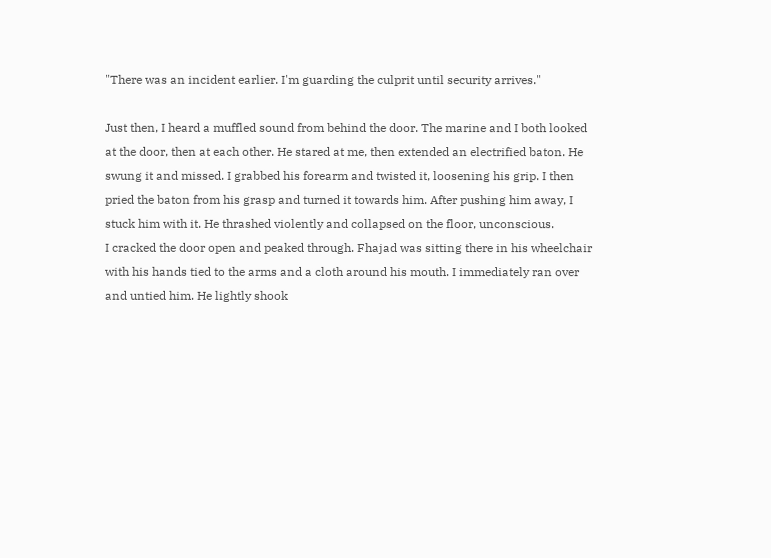"There was an incident earlier. I'm guarding the culprit until security arrives."

Just then, I heard a muffled sound from behind the door. The marine and I both looked at the door, then at each other. He stared at me, then extended an electrified baton. He swung it and missed. I grabbed his forearm and twisted it, loosening his grip. I then pried the baton from his grasp and turned it towards him. After pushing him away, I stuck him with it. He thrashed violently and collapsed on the floor, unconscious.
I cracked the door open and peaked through. Fhajad was sitting there in his wheelchair with his hands tied to the arms and a cloth around his mouth. I immediately ran over and untied him. He lightly shook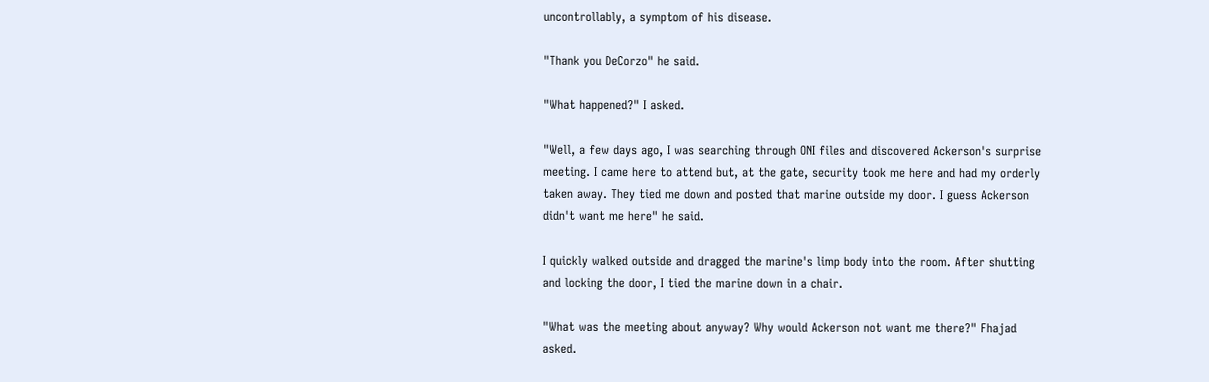uncontrollably, a symptom of his disease.

"Thank you DeCorzo" he said.

"What happened?" I asked.

"Well, a few days ago, I was searching through ONI files and discovered Ackerson's surprise meeting. I came here to attend but, at the gate, security took me here and had my orderly taken away. They tied me down and posted that marine outside my door. I guess Ackerson didn't want me here" he said.

I quickly walked outside and dragged the marine's limp body into the room. After shutting and locking the door, I tied the marine down in a chair.

"What was the meeting about anyway? Why would Ackerson not want me there?" Fhajad asked.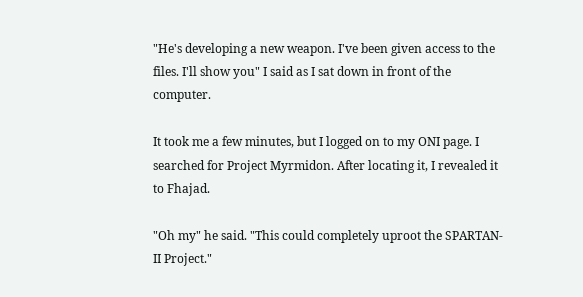"He's developing a new weapon. I've been given access to the files. I'll show you" I said as I sat down in front of the computer.

It took me a few minutes, but I logged on to my ONI page. I searched for Project Myrmidon. After locating it, I revealed it to Fhajad.

"Oh my" he said. "This could completely uproot the SPARTAN-II Project."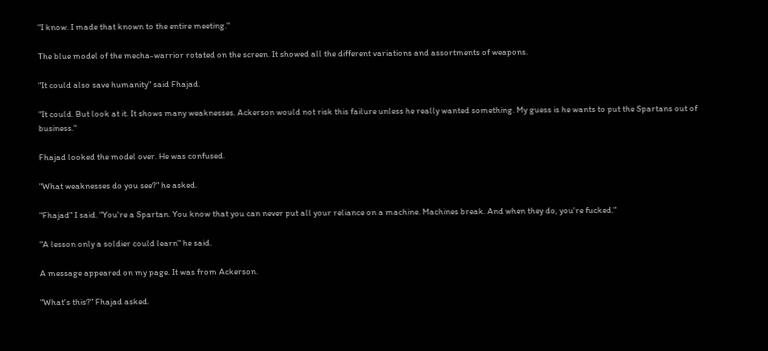"I know. I made that known to the entire meeting."

The blue model of the mecha-warrior rotated on the screen. It showed all the different variations and assortments of weapons.

"It could also save humanity" said Fhajad.

"It could. But look at it. It shows many weaknesses. Ackerson would not risk this failure unless he really wanted something. My guess is he wants to put the Spartans out of business."

Fhajad looked the model over. He was confused.

"What weaknesses do you see?" he asked.

"Fhajad" I said. "You're a Spartan. You know that you can never put all your reliance on a machine. Machines break. And when they do, you're fucked."

"A lesson only a soldier could learn" he said.

A message appeared on my page. It was from Ackerson.

"What's this?" Fhajad asked.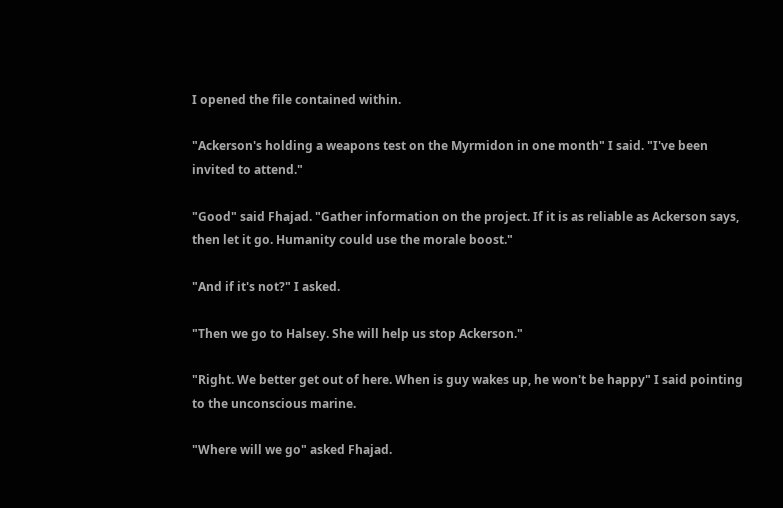I opened the file contained within.

"Ackerson's holding a weapons test on the Myrmidon in one month" I said. "I've been invited to attend."

"Good" said Fhajad. "Gather information on the project. If it is as reliable as Ackerson says, then let it go. Humanity could use the morale boost."

"And if it's not?" I asked.

"Then we go to Halsey. She will help us stop Ackerson."

"Right. We better get out of here. When is guy wakes up, he won't be happy" I said pointing to the unconscious marine.

"Where will we go" asked Fhajad.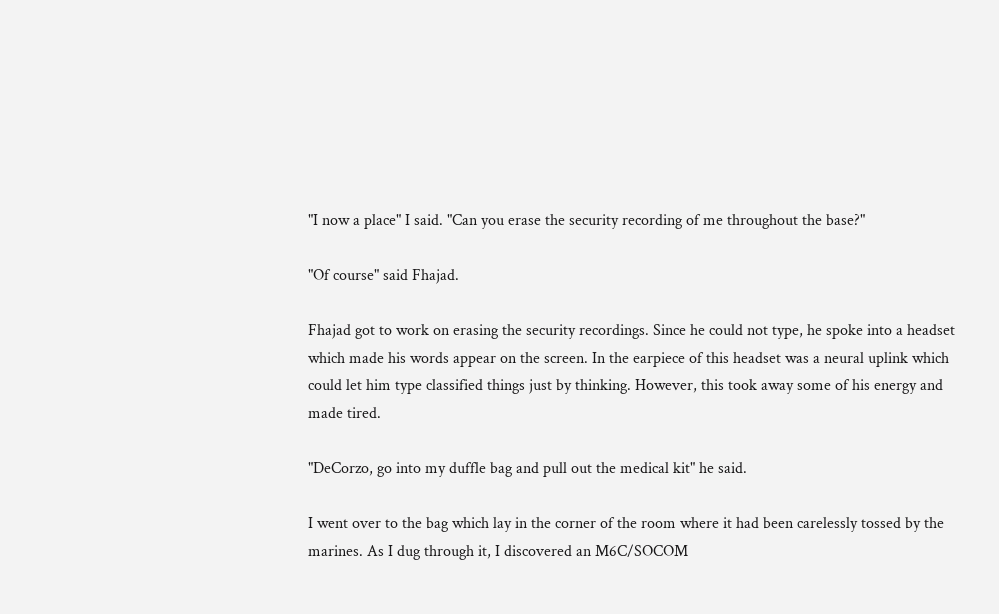"I now a place" I said. "Can you erase the security recording of me throughout the base?"

"Of course" said Fhajad.

Fhajad got to work on erasing the security recordings. Since he could not type, he spoke into a headset which made his words appear on the screen. In the earpiece of this headset was a neural uplink which could let him type classified things just by thinking. However, this took away some of his energy and made tired.

"DeCorzo, go into my duffle bag and pull out the medical kit" he said.

I went over to the bag which lay in the corner of the room where it had been carelessly tossed by the marines. As I dug through it, I discovered an M6C/SOCOM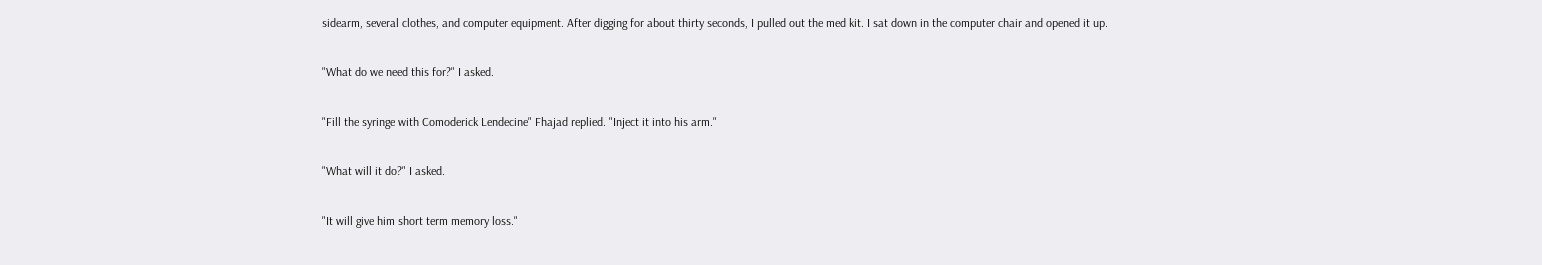sidearm, several clothes, and computer equipment. After digging for about thirty seconds, I pulled out the med kit. I sat down in the computer chair and opened it up.

"What do we need this for?" I asked.

"Fill the syringe with Comoderick Lendecine" Fhajad replied. "Inject it into his arm."

"What will it do?" I asked.

"It will give him short term memory loss."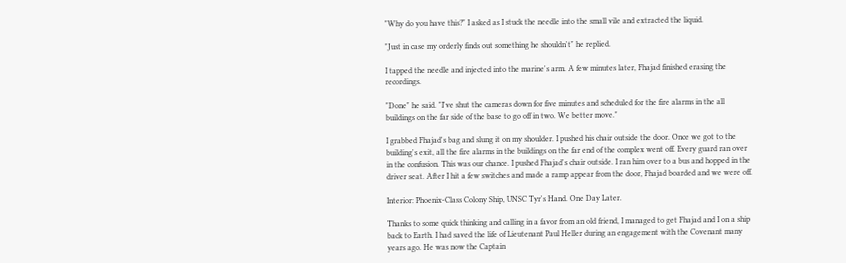"Why do you have this?" I asked as I stuck the needle into the small vile and extracted the liquid.

"Just in case my orderly finds out something he shouldn't" he replied.

I tapped the needle and injected into the marine's arm. A few minutes later, Fhajad finished erasing the recordings.

"Done" he said. "I've shut the cameras down for five minutes and scheduled for the fire alarms in the all buildings on the far side of the base to go off in two. We better move."

I grabbed Fhajad's bag and slung it on my shoulder. I pushed his chair outside the door. Once we got to the building's exit, all the fire alarms in the buildings on the far end of the complex went off. Every guard ran over in the confusion. This was our chance. I pushed Fhajad's chair outside. I ran him over to a bus and hopped in the driver seat. After I hit a few switches and made a ramp appear from the door, Fhajad boarded and we were off.

Interior: Phoenix-Class Colony Ship, UNSC Tyr's Hand. One Day Later.

Thanks to some quick thinking and calling in a favor from an old friend, I managed to get Fhajad and I on a ship back to Earth. I had saved the life of Lieutenant Paul Heller during an engagement with the Covenant many years ago. He was now the Captain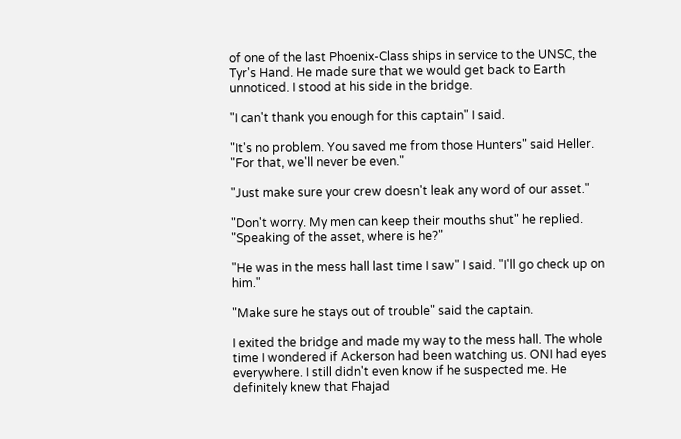of one of the last Phoenix-Class ships in service to the UNSC, the Tyr's Hand. He made sure that we would get back to Earth unnoticed. I stood at his side in the bridge.

"I can't thank you enough for this captain" I said.

"It's no problem. You saved me from those Hunters" said Heller. "For that, we'll never be even."

"Just make sure your crew doesn't leak any word of our asset."

"Don't worry. My men can keep their mouths shut" he replied. "Speaking of the asset, where is he?"

"He was in the mess hall last time I saw" I said. "I'll go check up on him."

"Make sure he stays out of trouble" said the captain.

I exited the bridge and made my way to the mess hall. The whole time I wondered if Ackerson had been watching us. ONI had eyes everywhere. I still didn't even know if he suspected me. He definitely knew that Fhajad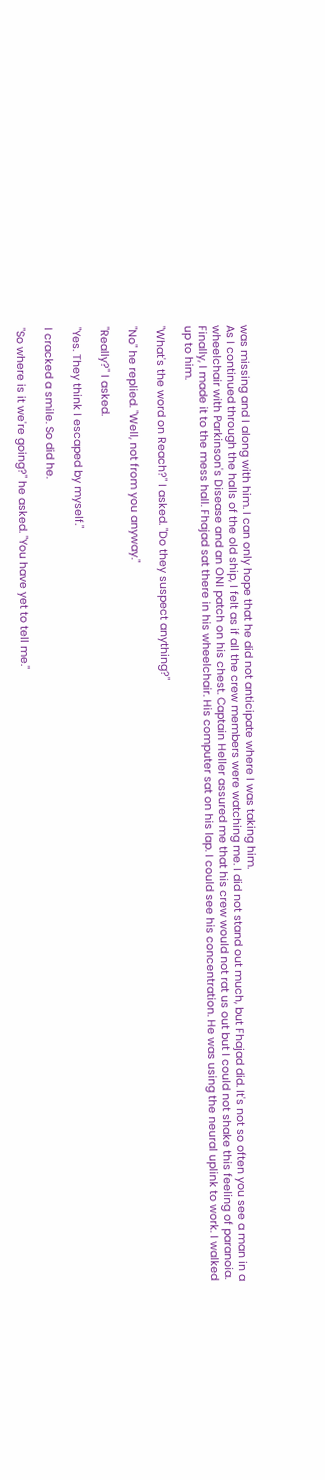was missing and I along with him. I can only hope that he did not anticipate where I was taking him.
As I continued through the halls of the old ship, I felt as if all the crew members were watching me. I did not stand out much, but Fhajad did. It's not so often you see a man in a wheelchair with Parkinson's Disease and an ONI patch on his chest. Captain Heller assured me that his crew would not rat us out but I could not shake this feeling of paranoia.
Finally, I made it to the mess hall. Fhajad sat there in his wheelchair. His computer sat on his lap. I could see his concentration. He was using the neural uplink to work. I walked up to him.

"What's the word on Reach?" I asked. "Do they suspect anything?"

"No" he replied. "Well, not from you anyway."

"Really?" I asked.

"Yes. They think I escaped by myself."

I cracked a smile. So did he.

"So where is it we're going?" he asked. "You have yet to tell me."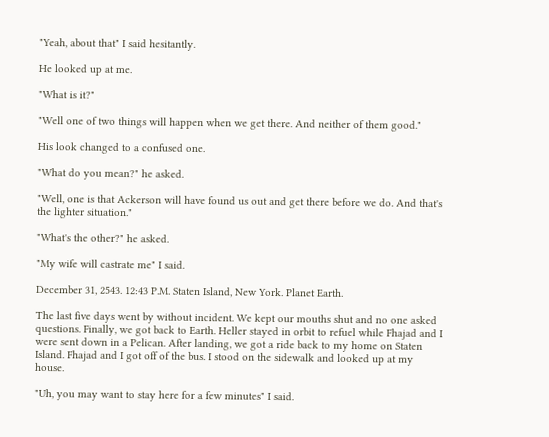"Yeah, about that" I said hesitantly.

He looked up at me.

"What is it?"

"Well one of two things will happen when we get there. And neither of them good."

His look changed to a confused one.

"What do you mean?" he asked.

"Well, one is that Ackerson will have found us out and get there before we do. And that's the lighter situation."

"What's the other?" he asked.

"My wife will castrate me" I said.

December 31, 2543. 12:43 P.M. Staten Island, New York. Planet Earth.

The last five days went by without incident. We kept our mouths shut and no one asked questions. Finally, we got back to Earth. Heller stayed in orbit to refuel while Fhajad and I were sent down in a Pelican. After landing, we got a ride back to my home on Staten Island. Fhajad and I got off of the bus. I stood on the sidewalk and looked up at my house.

"Uh, you may want to stay here for a few minutes" I said.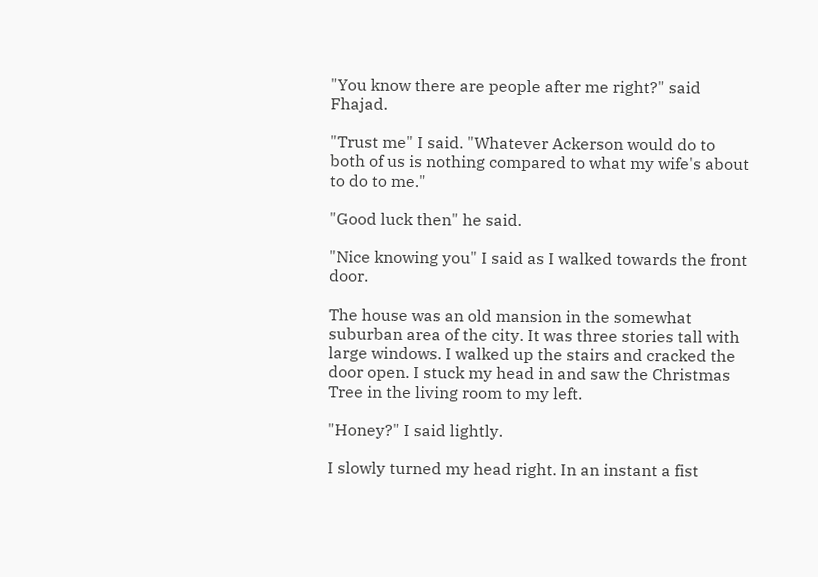"You know there are people after me right?" said Fhajad.

"Trust me" I said. "Whatever Ackerson would do to both of us is nothing compared to what my wife's about to do to me."

"Good luck then" he said.

"Nice knowing you" I said as I walked towards the front door.

The house was an old mansion in the somewhat suburban area of the city. It was three stories tall with large windows. I walked up the stairs and cracked the door open. I stuck my head in and saw the Christmas Tree in the living room to my left.

"Honey?" I said lightly.

I slowly turned my head right. In an instant a fist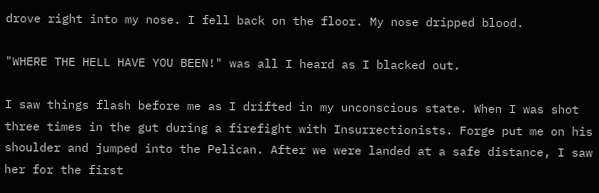drove right into my nose. I fell back on the floor. My nose dripped blood.

"WHERE THE HELL HAVE YOU BEEN!" was all I heard as I blacked out.

I saw things flash before me as I drifted in my unconscious state. When I was shot three times in the gut during a firefight with Insurrectionists. Forge put me on his shoulder and jumped into the Pelican. After we were landed at a safe distance, I saw her for the first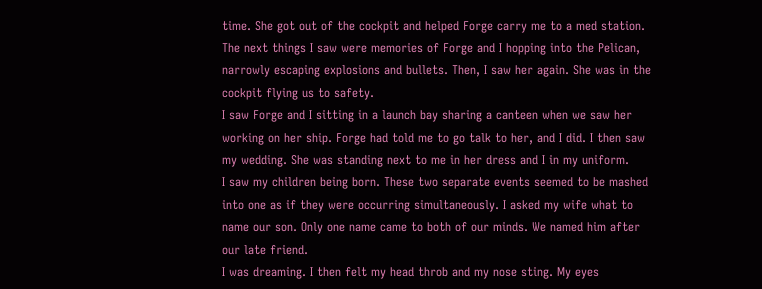time. She got out of the cockpit and helped Forge carry me to a med station.
The next things I saw were memories of Forge and I hopping into the Pelican, narrowly escaping explosions and bullets. Then, I saw her again. She was in the cockpit flying us to safety.
I saw Forge and I sitting in a launch bay sharing a canteen when we saw her working on her ship. Forge had told me to go talk to her, and I did. I then saw my wedding. She was standing next to me in her dress and I in my uniform.
I saw my children being born. These two separate events seemed to be mashed into one as if they were occurring simultaneously. I asked my wife what to name our son. Only one name came to both of our minds. We named him after our late friend.
I was dreaming. I then felt my head throb and my nose sting. My eyes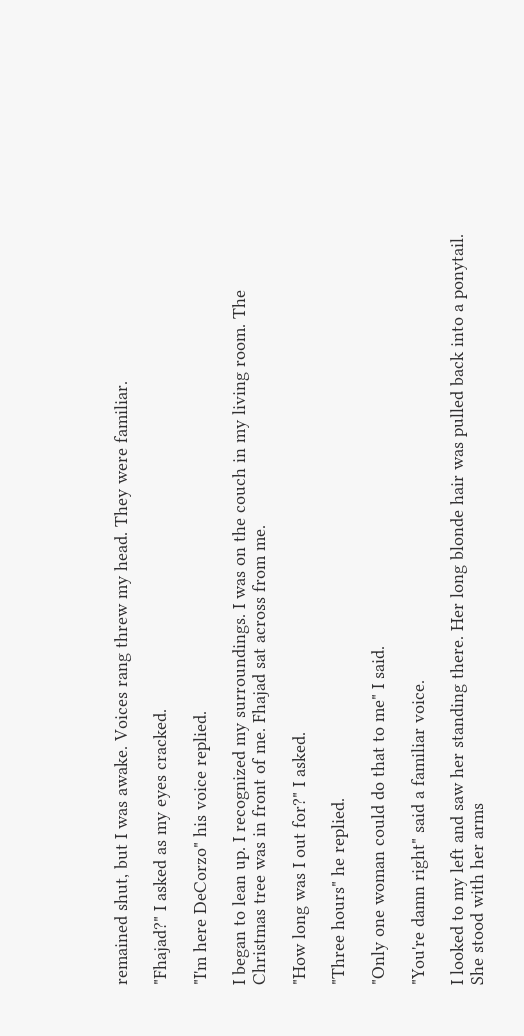remained shut, but I was awake. Voices rang threw my head. They were familiar.

"Fhajad?" I asked as my eyes cracked.

"I'm here DeCorzo" his voice replied.

I began to lean up. I recognized my surroundings. I was on the couch in my living room. The Christmas tree was in front of me. Fhajad sat across from me.

"How long was I out for?" I asked.

"Three hours" he replied.

"Only one woman could do that to me" I said.

"You're damn right" said a familiar voice.

I looked to my left and saw her standing there. Her long blonde hair was pulled back into a ponytail. She stood with her arms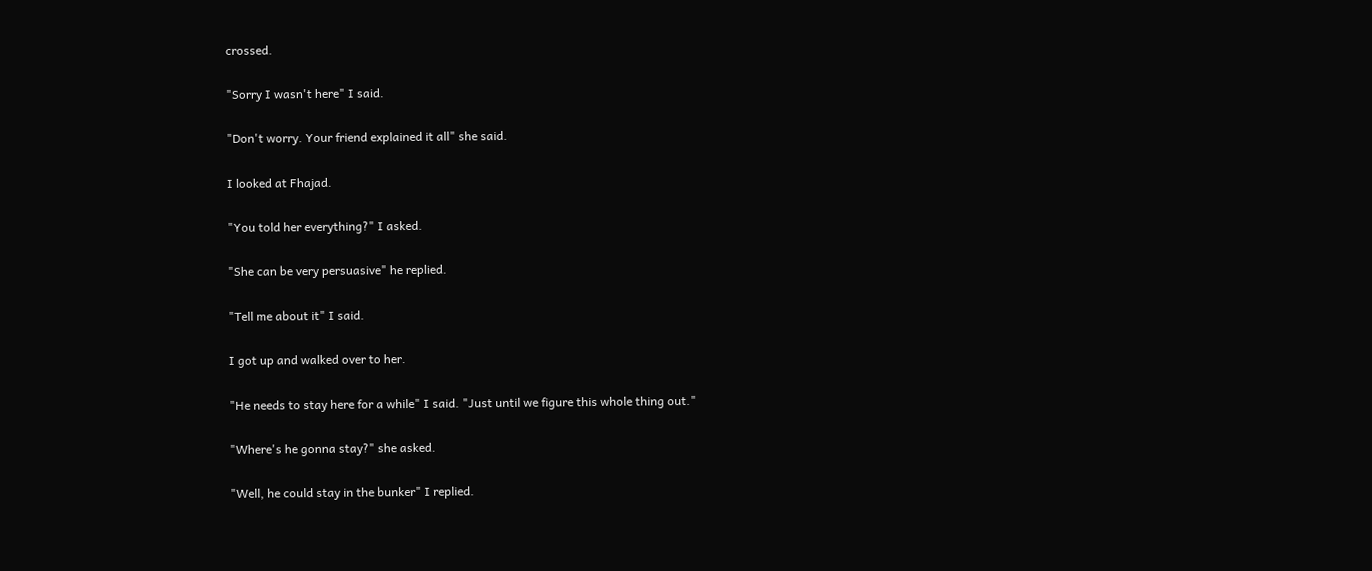crossed.

"Sorry I wasn't here" I said.

"Don't worry. Your friend explained it all" she said.

I looked at Fhajad.

"You told her everything?" I asked.

"She can be very persuasive" he replied.

"Tell me about it" I said.

I got up and walked over to her.

"He needs to stay here for a while" I said. "Just until we figure this whole thing out."

"Where's he gonna stay?" she asked.

"Well, he could stay in the bunker" I replied.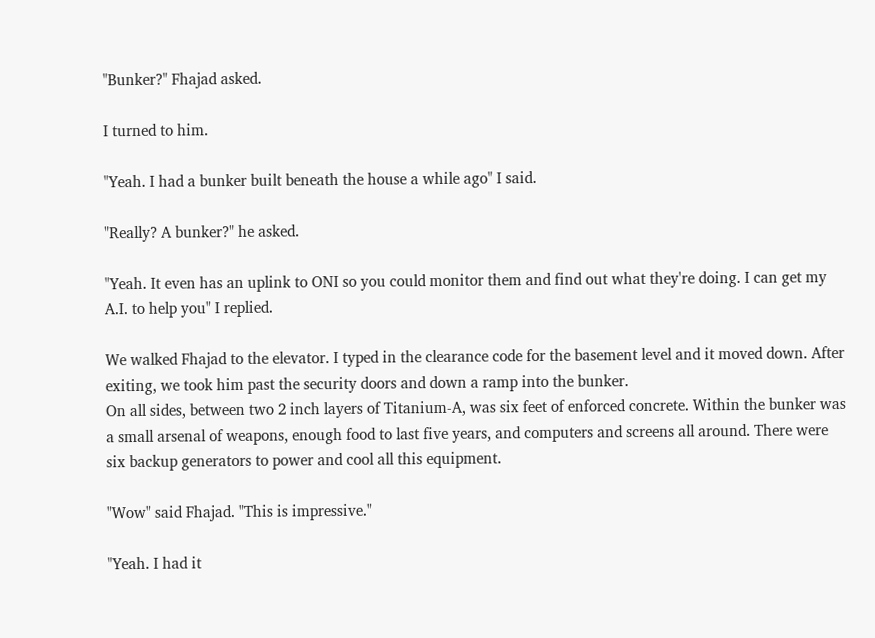"Bunker?" Fhajad asked.

I turned to him.

"Yeah. I had a bunker built beneath the house a while ago" I said.

"Really? A bunker?" he asked.

"Yeah. It even has an uplink to ONI so you could monitor them and find out what they're doing. I can get my A.I. to help you" I replied.

We walked Fhajad to the elevator. I typed in the clearance code for the basement level and it moved down. After exiting, we took him past the security doors and down a ramp into the bunker.
On all sides, between two 2 inch layers of Titanium-A, was six feet of enforced concrete. Within the bunker was a small arsenal of weapons, enough food to last five years, and computers and screens all around. There were six backup generators to power and cool all this equipment.

"Wow" said Fhajad. "This is impressive."

"Yeah. I had it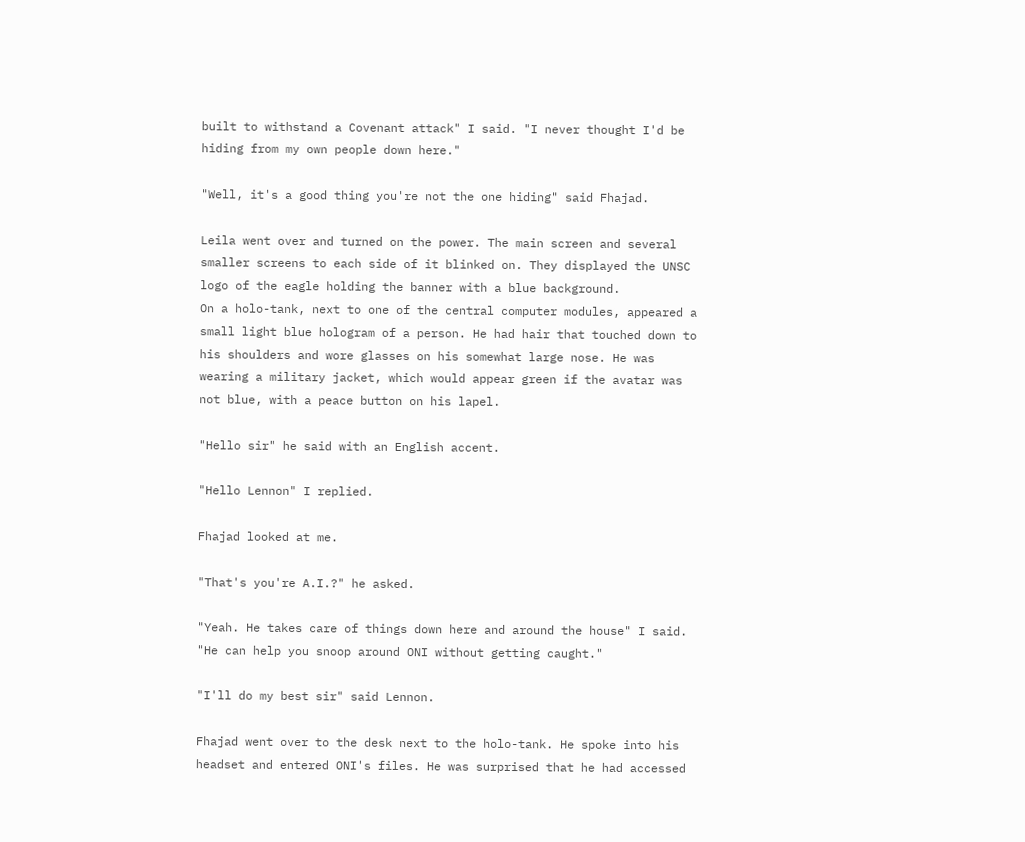built to withstand a Covenant attack" I said. "I never thought I'd be hiding from my own people down here."

"Well, it's a good thing you're not the one hiding" said Fhajad.

Leila went over and turned on the power. The main screen and several smaller screens to each side of it blinked on. They displayed the UNSC logo of the eagle holding the banner with a blue background.
On a holo-tank, next to one of the central computer modules, appeared a small light blue hologram of a person. He had hair that touched down to his shoulders and wore glasses on his somewhat large nose. He was wearing a military jacket, which would appear green if the avatar was not blue, with a peace button on his lapel.

"Hello sir" he said with an English accent.

"Hello Lennon" I replied.

Fhajad looked at me.

"That's you're A.I.?" he asked.

"Yeah. He takes care of things down here and around the house" I said. "He can help you snoop around ONI without getting caught."

"I'll do my best sir" said Lennon.

Fhajad went over to the desk next to the holo-tank. He spoke into his headset and entered ONI's files. He was surprised that he had accessed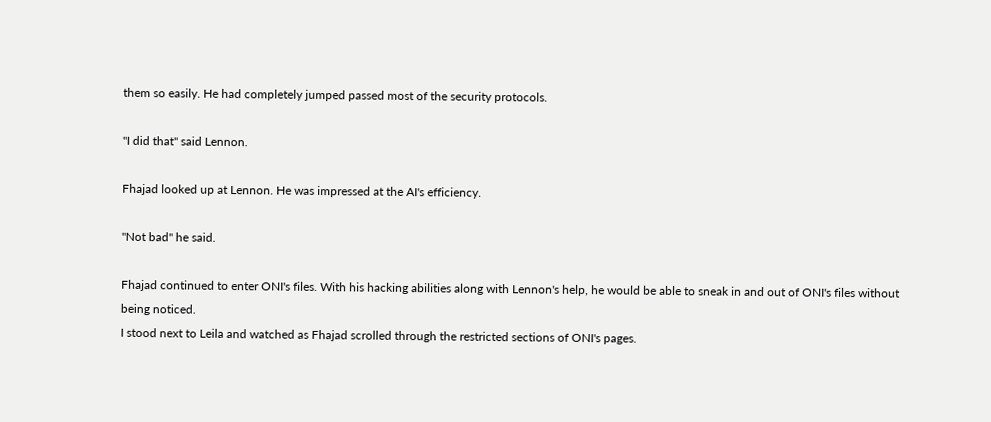them so easily. He had completely jumped passed most of the security protocols.

"I did that" said Lennon.

Fhajad looked up at Lennon. He was impressed at the AI's efficiency.

"Not bad" he said.

Fhajad continued to enter ONI's files. With his hacking abilities along with Lennon's help, he would be able to sneak in and out of ONI's files without being noticed.
I stood next to Leila and watched as Fhajad scrolled through the restricted sections of ONI's pages.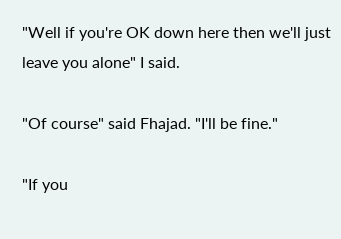"Well if you're OK down here then we'll just leave you alone" I said.

"Of course" said Fhajad. "I'll be fine."

"If you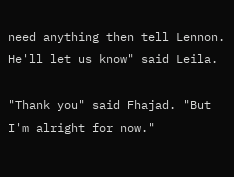need anything then tell Lennon. He'll let us know" said Leila.

"Thank you" said Fhajad. "But I'm alright for now."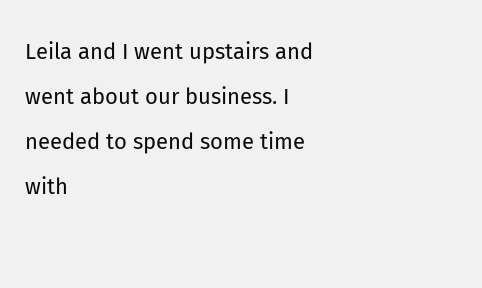Leila and I went upstairs and went about our business. I needed to spend some time with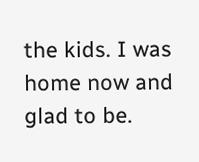the kids. I was home now and glad to be.